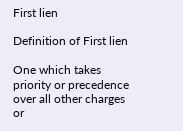First lien

Definition of First lien

One which takes priority or precedence over all other charges or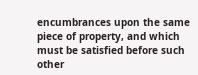encumbrances upon the same piece of property, and which must be satisfied before such other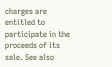charges are entitled to participate in the proceeds of its sale. See also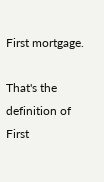First mortgage.

That's the definition of First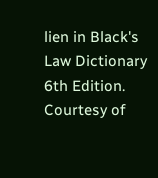lien in Black's Law Dictionary 6th Edition. Courtesy of